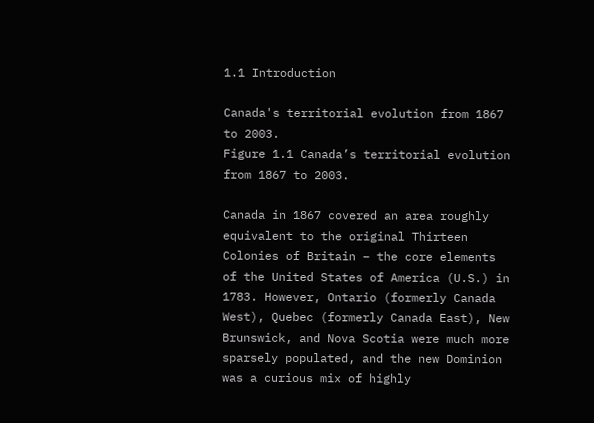1.1 Introduction

Canada's territorial evolution from 1867 to 2003.
Figure 1.1 Canada’s territorial evolution from 1867 to 2003.

Canada in 1867 covered an area roughly equivalent to the original Thirteen Colonies of Britain – the core elements of the United States of America (U.S.) in 1783. However, Ontario (formerly Canada West), Quebec (formerly Canada East), New Brunswick, and Nova Scotia were much more sparsely populated, and the new Dominion was a curious mix of highly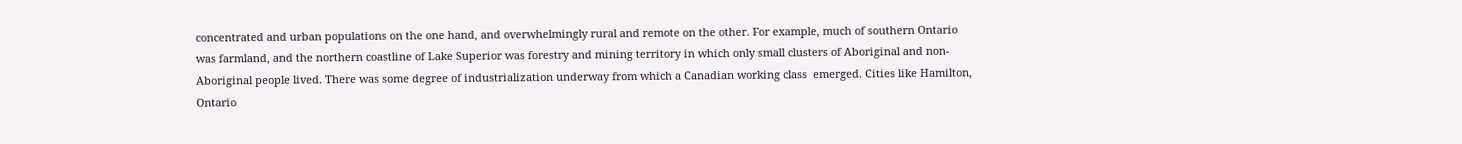concentrated and urban populations on the one hand, and overwhelmingly rural and remote on the other. For example, much of southern Ontario was farmland, and the northern coastline of Lake Superior was forestry and mining territory in which only small clusters of Aboriginal and non-Aboriginal people lived. There was some degree of industrialization underway from which a Canadian working class  emerged. Cities like Hamilton, Ontario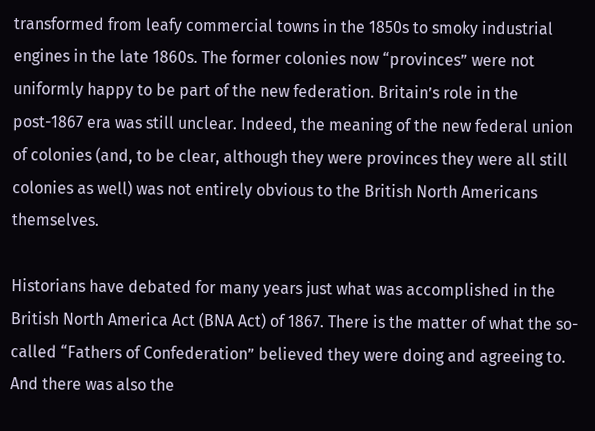transformed from leafy commercial towns in the 1850s to smoky industrial engines in the late 1860s. The former colonies now “provinces” were not uniformly happy to be part of the new federation. Britain’s role in the post-1867 era was still unclear. Indeed, the meaning of the new federal union of colonies (and, to be clear, although they were provinces they were all still colonies as well) was not entirely obvious to the British North Americans themselves.

Historians have debated for many years just what was accomplished in the British North America Act (BNA Act) of 1867. There is the matter of what the so-called “Fathers of Confederation” believed they were doing and agreeing to. And there was also the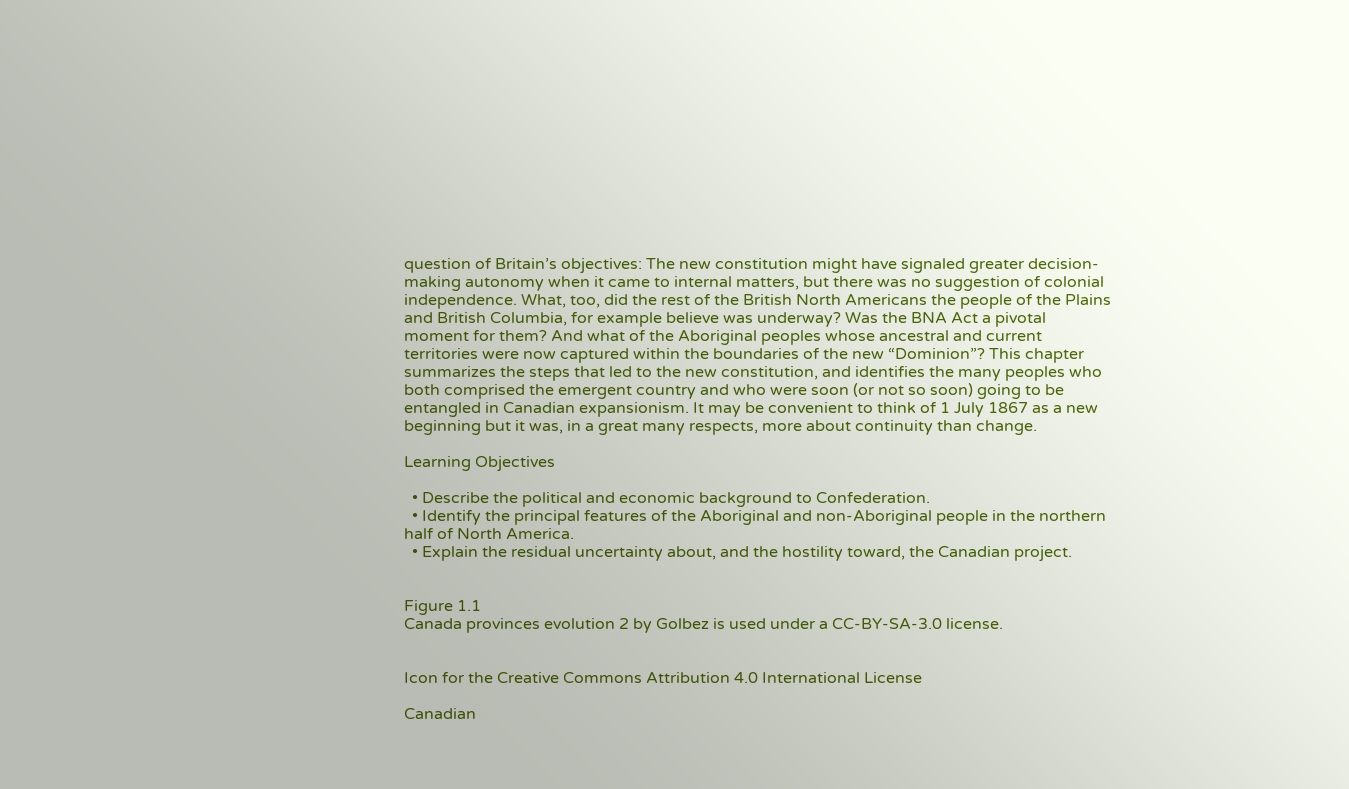question of Britain’s objectives: The new constitution might have signaled greater decision-making autonomy when it came to internal matters, but there was no suggestion of colonial independence. What, too, did the rest of the British North Americans the people of the Plains and British Columbia, for example believe was underway? Was the BNA Act a pivotal moment for them? And what of the Aboriginal peoples whose ancestral and current territories were now captured within the boundaries of the new “Dominion”? This chapter summarizes the steps that led to the new constitution, and identifies the many peoples who both comprised the emergent country and who were soon (or not so soon) going to be entangled in Canadian expansionism. It may be convenient to think of 1 July 1867 as a new beginning but it was, in a great many respects, more about continuity than change.

Learning Objectives

  • Describe the political and economic background to Confederation.
  • Identify the principal features of the Aboriginal and non-Aboriginal people in the northern half of North America.
  • Explain the residual uncertainty about, and the hostility toward, the Canadian project.


Figure 1.1
Canada provinces evolution 2 by Golbez is used under a CC-BY-SA-3.0 license.


Icon for the Creative Commons Attribution 4.0 International License

Canadian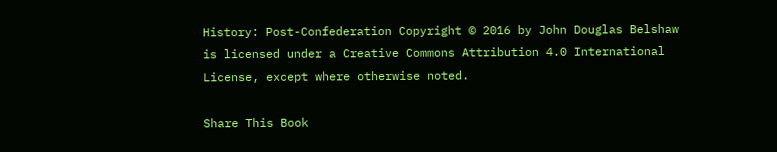History: Post-Confederation Copyright © 2016 by John Douglas Belshaw is licensed under a Creative Commons Attribution 4.0 International License, except where otherwise noted.

Share This Book